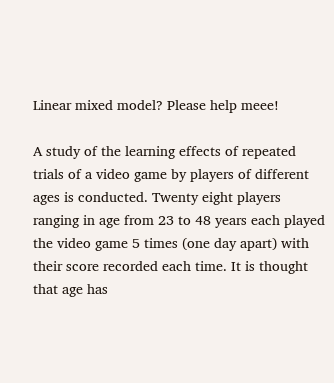Linear mixed model? Please help meee!

A study of the learning effects of repeated trials of a video game by players of different ages is conducted. Twenty eight players ranging in age from 23 to 48 years each played the video game 5 times (one day apart) with their score recorded each time. It is thought that age has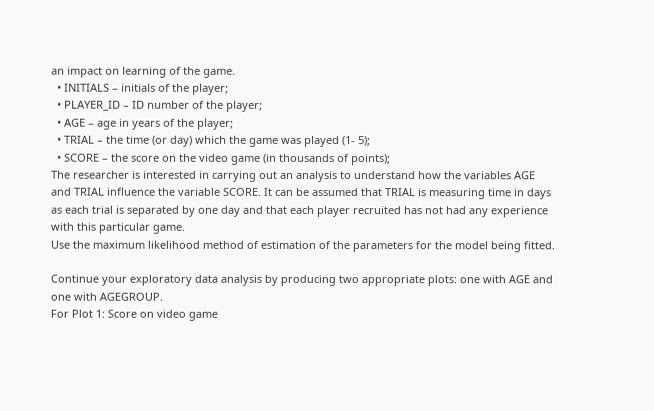an impact on learning of the game.
  • INITIALS – initials of the player;
  • PLAYER_ID – ID number of the player;
  • AGE – age in years of the player;
  • TRIAL – the time (or day) which the game was played (1- 5);
  • SCORE – the score on the video game (in thousands of points);
The researcher is interested in carrying out an analysis to understand how the variables AGE and TRIAL influence the variable SCORE. It can be assumed that TRIAL is measuring time in days as each trial is separated by one day and that each player recruited has not had any experience with this particular game.
Use the maximum likelihood method of estimation of the parameters for the model being fitted.

Continue your exploratory data analysis by producing two appropriate plots: one with AGE and one with AGEGROUP.
For Plot 1: Score on video game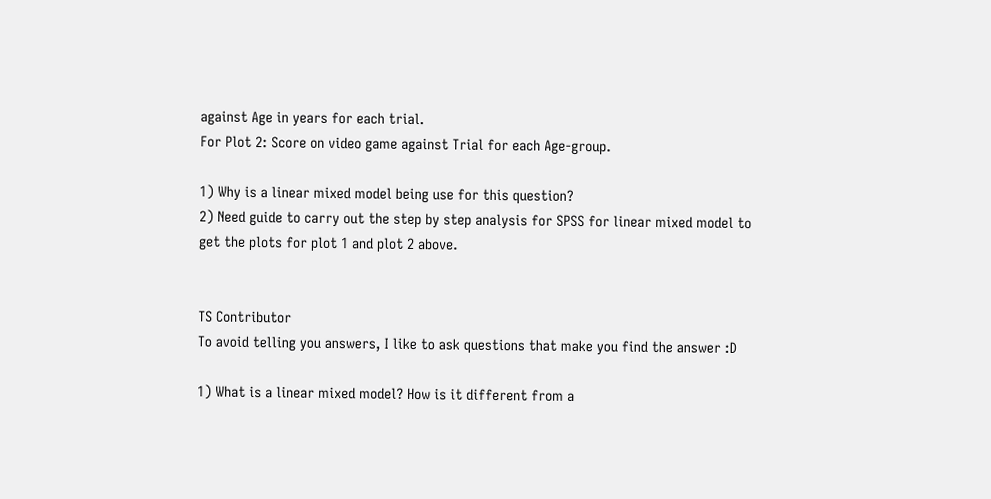against Age in years for each trial.
For Plot 2: Score on video game against Trial for each Age-group.

1) Why is a linear mixed model being use for this question?
2) Need guide to carry out the step by step analysis for SPSS for linear mixed model to get the plots for plot 1 and plot 2 above.


TS Contributor
To avoid telling you answers, I like to ask questions that make you find the answer :D

1) What is a linear mixed model? How is it different from a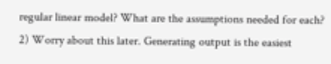regular linear model? What are the assumptions needed for each?
2) Worry about this later. Generating output is the easiest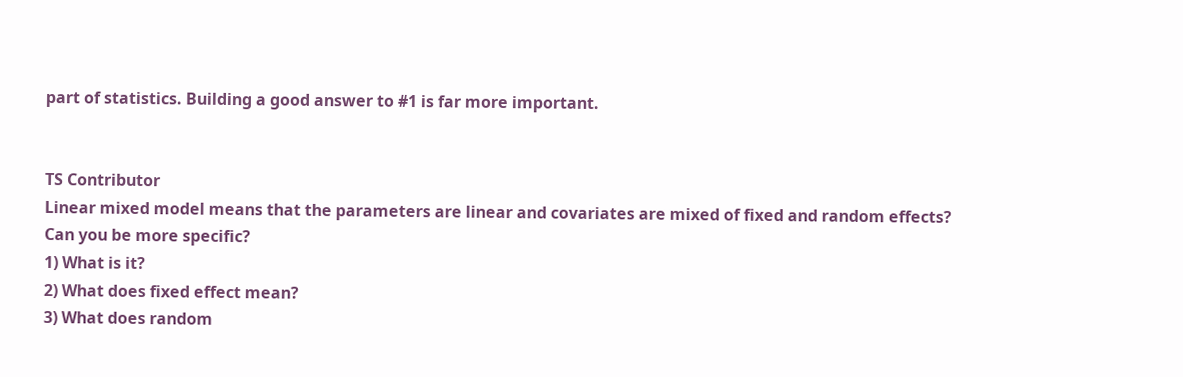part of statistics. Building a good answer to #1 is far more important.


TS Contributor
Linear mixed model means that the parameters are linear and covariates are mixed of fixed and random effects?
Can you be more specific?
1) What is it?
2) What does fixed effect mean?
3) What does random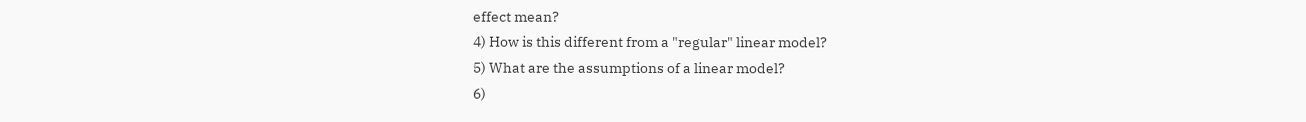effect mean?
4) How is this different from a "regular" linear model?
5) What are the assumptions of a linear model?
6)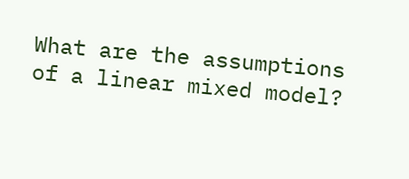What are the assumptions of a linear mixed model?